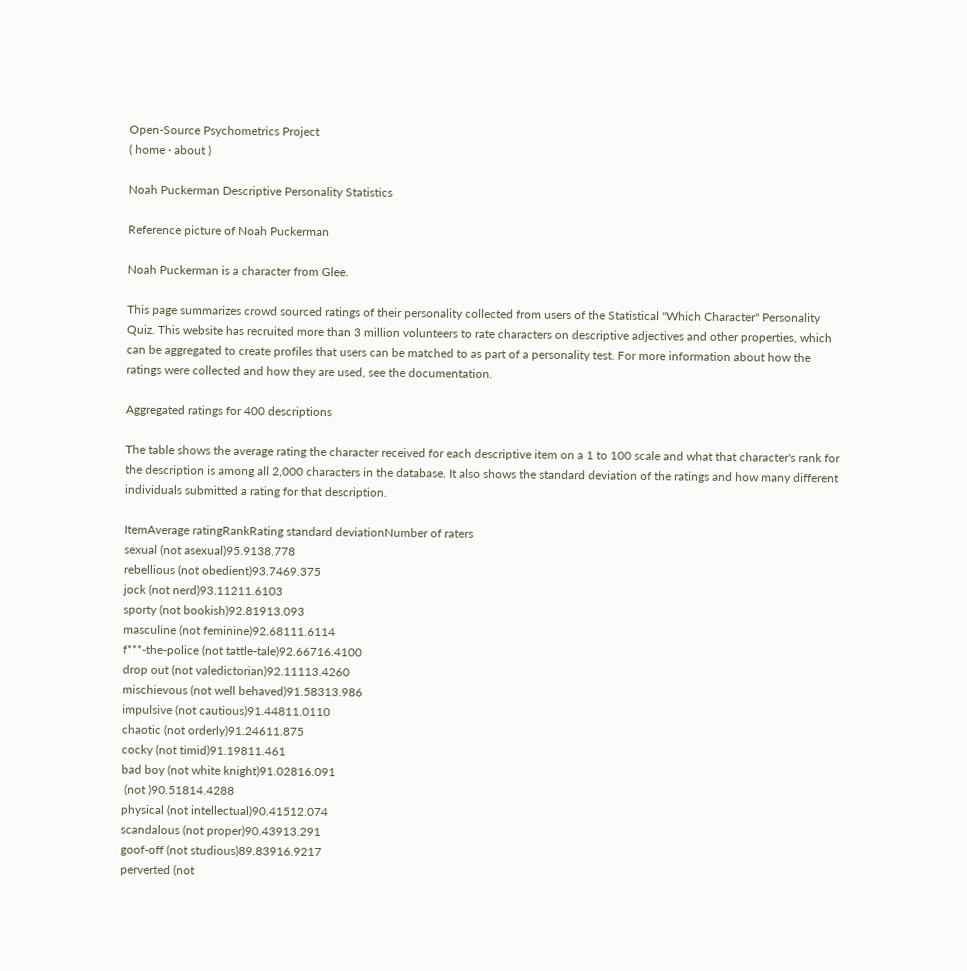Open-Source Psychometrics Project
( home · about )

Noah Puckerman Descriptive Personality Statistics

Reference picture of Noah Puckerman

Noah Puckerman is a character from Glee.

This page summarizes crowd sourced ratings of their personality collected from users of the Statistical "Which Character" Personality Quiz. This website has recruited more than 3 million volunteers to rate characters on descriptive adjectives and other properties, which can be aggregated to create profiles that users can be matched to as part of a personality test. For more information about how the ratings were collected and how they are used, see the documentation.

Aggregated ratings for 400 descriptions

The table shows the average rating the character received for each descriptive item on a 1 to 100 scale and what that character's rank for the description is among all 2,000 characters in the database. It also shows the standard deviation of the ratings and how many different individuals submitted a rating for that description.

ItemAverage ratingRankRating standard deviationNumber of raters
sexual (not asexual)95.9138.778
rebellious (not obedient)93.7469.375
jock (not nerd)93.11211.6103
sporty (not bookish)92.81913.093
masculine (not feminine)92.68111.6114
f***-the-police (not tattle-tale)92.66716.4100
drop out (not valedictorian)92.11113.4260
mischievous (not well behaved)91.58313.986
impulsive (not cautious)91.44811.0110
chaotic (not orderly)91.24611.875
cocky (not timid)91.19811.461
bad boy (not white knight)91.02816.091
 (not )90.51814.4288
physical (not intellectual)90.41512.074
scandalous (not proper)90.43913.291
goof-off (not studious)89.83916.9217
perverted (not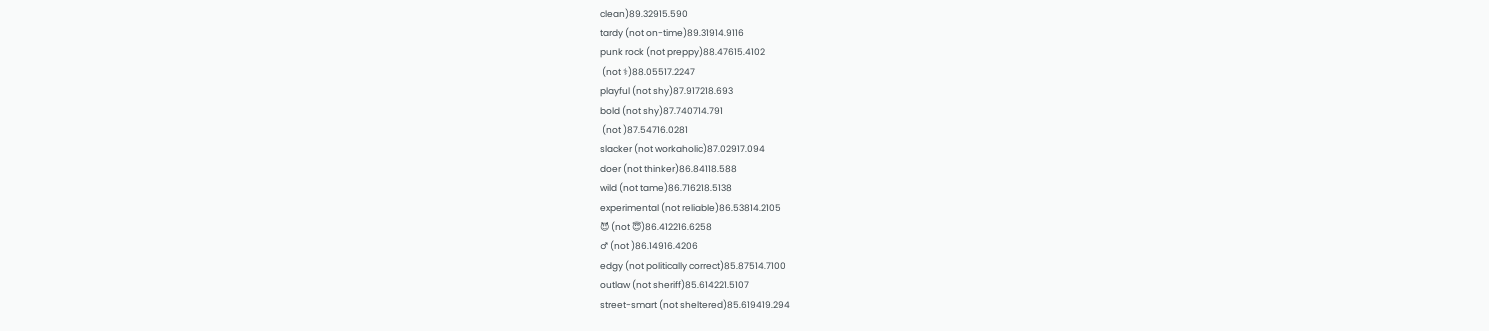clean)89.32915.590
tardy (not on-time)89.31914.9116
punk rock (not preppy)88.47615.4102
 (not ⚕)88.05517.2247
playful (not shy)87.917218.693
bold (not shy)87.740714.791
 (not )87.54716.0281
slacker (not workaholic)87.02917.094
doer (not thinker)86.84118.588
wild (not tame)86.716218.5138
experimental (not reliable)86.53814.2105
😈 (not 😇)86.412216.6258
♂ (not )86.14916.4206
edgy (not politically correct)85.87514.7100
outlaw (not sheriff)85.614221.5107
street-smart (not sheltered)85.619419.294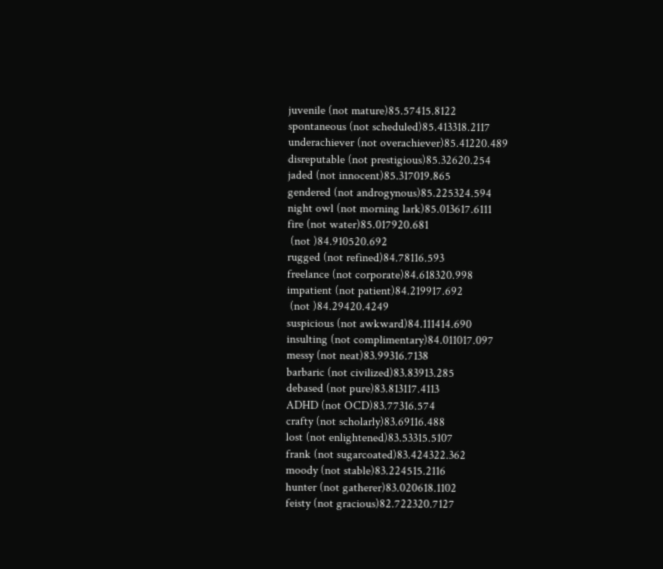juvenile (not mature)85.57415.8122
spontaneous (not scheduled)85.413318.2117
underachiever (not overachiever)85.41220.489
disreputable (not prestigious)85.32620.254
jaded (not innocent)85.317019.865
gendered (not androgynous)85.225324.594
night owl (not morning lark)85.013617.6111
fire (not water)85.017920.681
 (not )84.910520.692
rugged (not refined)84.78116.593
freelance (not corporate)84.618320.998
impatient (not patient)84.219917.692
 (not )84.29420.4249
suspicious (not awkward)84.111414.690
insulting (not complimentary)84.011017.097
messy (not neat)83.99316.7138
barbaric (not civilized)83.83913.285
debased (not pure)83.813117.4113
ADHD (not OCD)83.77316.574
crafty (not scholarly)83.69116.488
lost (not enlightened)83.53315.5107
frank (not sugarcoated)83.424322.362
moody (not stable)83.224515.2116
hunter (not gatherer)83.020618.1102
feisty (not gracious)82.722320.7127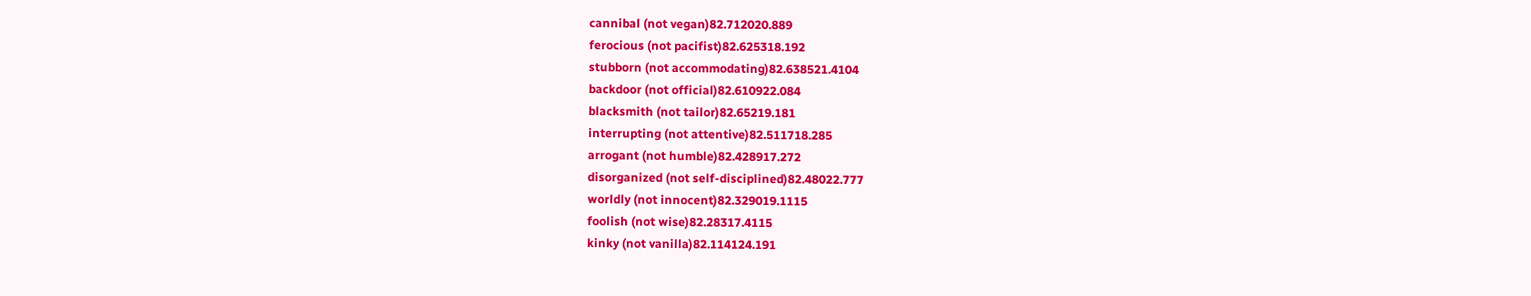cannibal (not vegan)82.712020.889
ferocious (not pacifist)82.625318.192
stubborn (not accommodating)82.638521.4104
backdoor (not official)82.610922.084
blacksmith (not tailor)82.65219.181
interrupting (not attentive)82.511718.285
arrogant (not humble)82.428917.272
disorganized (not self-disciplined)82.48022.777
worldly (not innocent)82.329019.1115
foolish (not wise)82.28317.4115
kinky (not vanilla)82.114124.191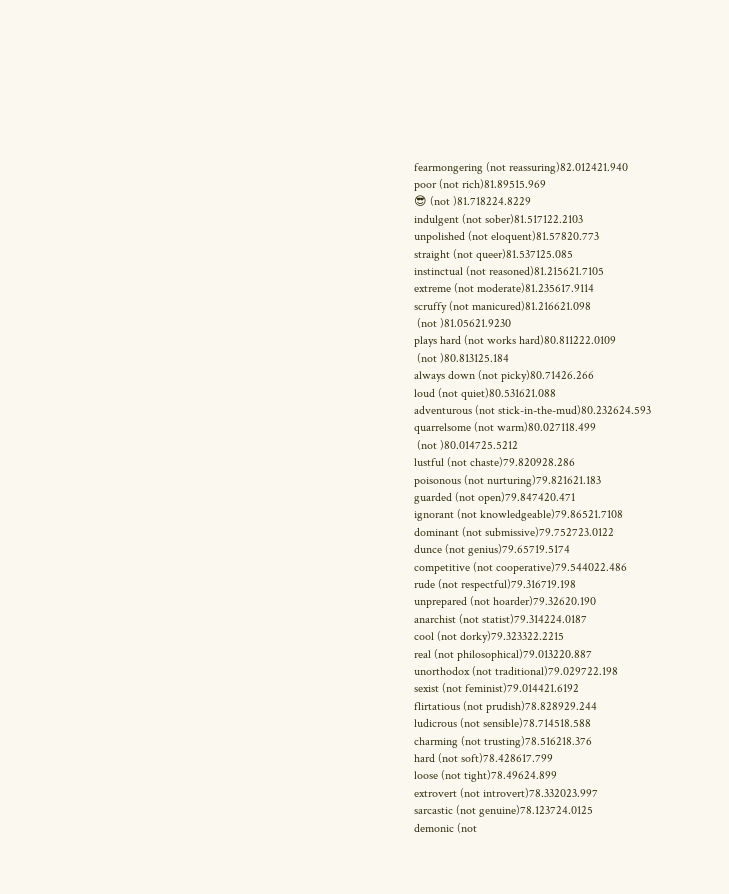fearmongering (not reassuring)82.012421.940
poor (not rich)81.89515.969
😎 (not )81.718224.8229
indulgent (not sober)81.517122.2103
unpolished (not eloquent)81.57820.773
straight (not queer)81.537125.085
instinctual (not reasoned)81.215621.7105
extreme (not moderate)81.235617.9114
scruffy (not manicured)81.216621.098
 (not )81.05621.9230
plays hard (not works hard)80.811222.0109
 (not )80.813125.184
always down (not picky)80.71426.266
loud (not quiet)80.531621.088
adventurous (not stick-in-the-mud)80.232624.593
quarrelsome (not warm)80.027118.499
 (not )80.014725.5212
lustful (not chaste)79.820928.286
poisonous (not nurturing)79.821621.183
guarded (not open)79.847420.471
ignorant (not knowledgeable)79.86521.7108
dominant (not submissive)79.752723.0122
dunce (not genius)79.65719.5174
competitive (not cooperative)79.544022.486
rude (not respectful)79.316719.198
unprepared (not hoarder)79.32620.190
anarchist (not statist)79.314224.0187
cool (not dorky)79.323322.2215
real (not philosophical)79.013220.887
unorthodox (not traditional)79.029722.198
sexist (not feminist)79.014421.6192
flirtatious (not prudish)78.828929.244
ludicrous (not sensible)78.714518.588
charming (not trusting)78.516218.376
hard (not soft)78.428617.799
loose (not tight)78.49624.899
extrovert (not introvert)78.332023.997
sarcastic (not genuine)78.123724.0125
demonic (not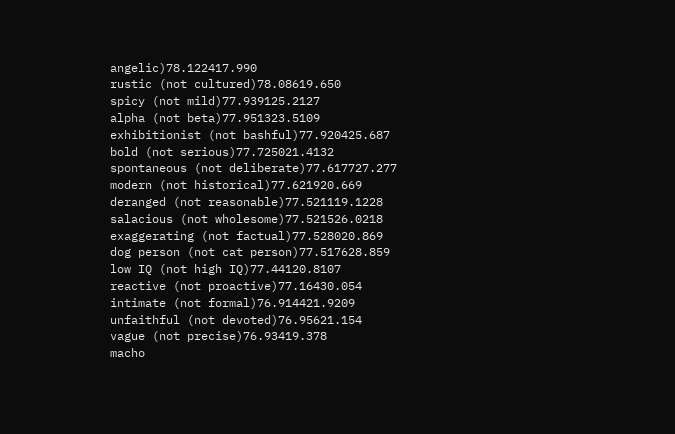angelic)78.122417.990
rustic (not cultured)78.08619.650
spicy (not mild)77.939125.2127
alpha (not beta)77.951323.5109
exhibitionist (not bashful)77.920425.687
bold (not serious)77.725021.4132
spontaneous (not deliberate)77.617727.277
modern (not historical)77.621920.669
deranged (not reasonable)77.521119.1228
salacious (not wholesome)77.521526.0218
exaggerating (not factual)77.528020.869
dog person (not cat person)77.517628.859
low IQ (not high IQ)77.44120.8107
reactive (not proactive)77.16430.054
intimate (not formal)76.914421.9209
unfaithful (not devoted)76.95621.154
vague (not precise)76.93419.378
macho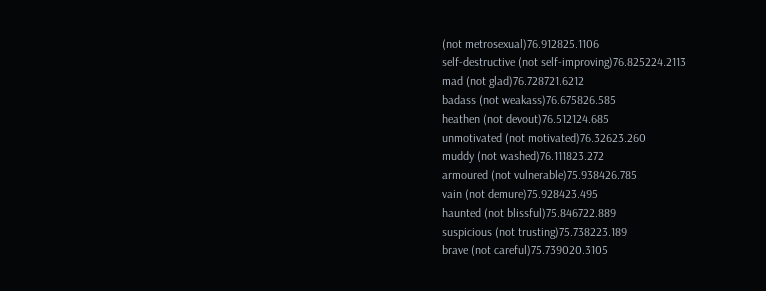(not metrosexual)76.912825.1106
self-destructive (not self-improving)76.825224.2113
mad (not glad)76.728721.6212
badass (not weakass)76.675826.585
heathen (not devout)76.512124.685
unmotivated (not motivated)76.32623.260
muddy (not washed)76.111823.272
armoured (not vulnerable)75.938426.785
vain (not demure)75.928423.495
haunted (not blissful)75.846722.889
suspicious (not trusting)75.738223.189
brave (not careful)75.739020.3105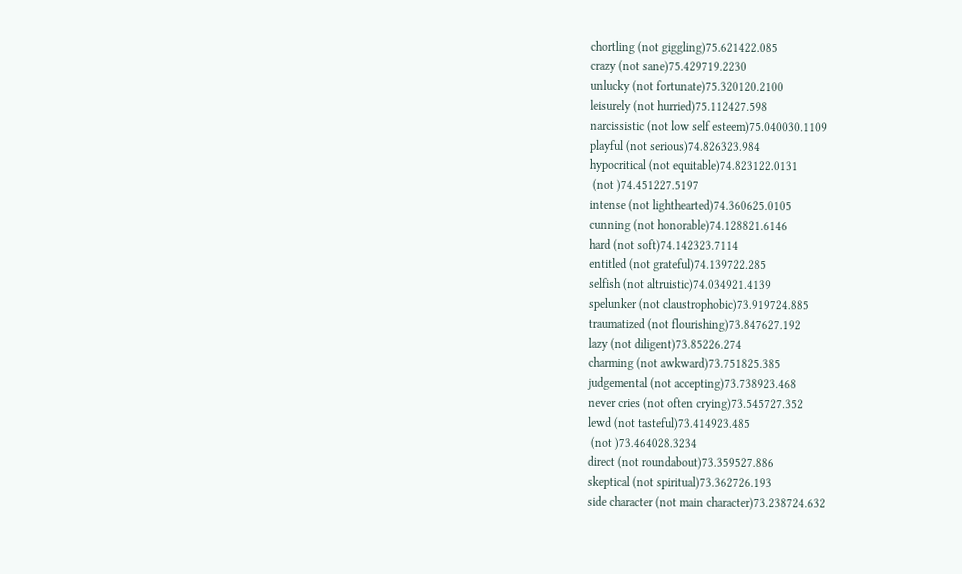chortling (not giggling)75.621422.085
crazy (not sane)75.429719.2230
unlucky (not fortunate)75.320120.2100
leisurely (not hurried)75.112427.598
narcissistic (not low self esteem)75.040030.1109
playful (not serious)74.826323.984
hypocritical (not equitable)74.823122.0131
 (not )74.451227.5197
intense (not lighthearted)74.360625.0105
cunning (not honorable)74.128821.6146
hard (not soft)74.142323.7114
entitled (not grateful)74.139722.285
selfish (not altruistic)74.034921.4139
spelunker (not claustrophobic)73.919724.885
traumatized (not flourishing)73.847627.192
lazy (not diligent)73.85226.274
charming (not awkward)73.751825.385
judgemental (not accepting)73.738923.468
never cries (not often crying)73.545727.352
lewd (not tasteful)73.414923.485
 (not )73.464028.3234
direct (not roundabout)73.359527.886
skeptical (not spiritual)73.362726.193
side character (not main character)73.238724.632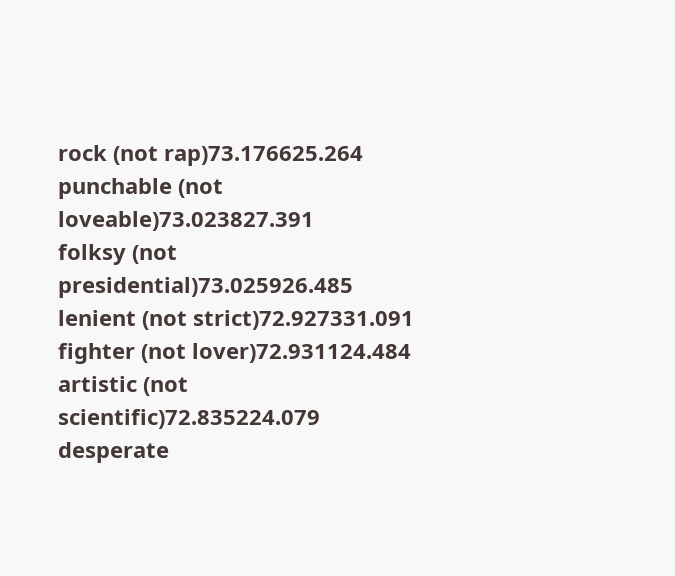rock (not rap)73.176625.264
punchable (not loveable)73.023827.391
folksy (not presidential)73.025926.485
lenient (not strict)72.927331.091
fighter (not lover)72.931124.484
artistic (not scientific)72.835224.079
desperate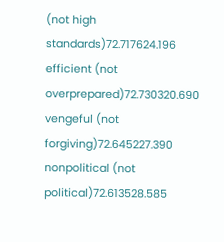(not high standards)72.717624.196
efficient (not overprepared)72.730320.690
vengeful (not forgiving)72.645227.390
nonpolitical (not political)72.613528.585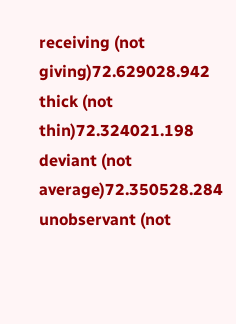receiving (not giving)72.629028.942
thick (not thin)72.324021.198
deviant (not average)72.350528.284
unobservant (not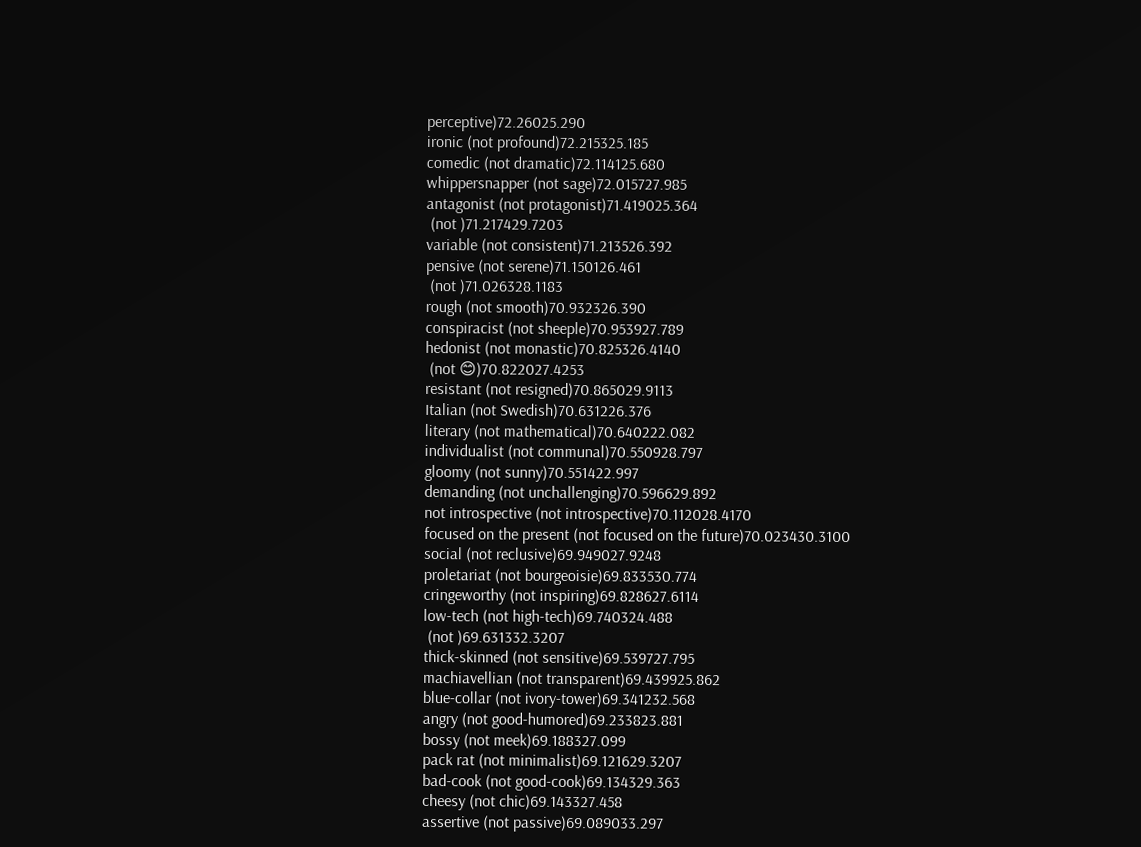perceptive)72.26025.290
ironic (not profound)72.215325.185
comedic (not dramatic)72.114125.680
whippersnapper (not sage)72.015727.985
antagonist (not protagonist)71.419025.364
 (not )71.217429.7203
variable (not consistent)71.213526.392
pensive (not serene)71.150126.461
 (not )71.026328.1183
rough (not smooth)70.932326.390
conspiracist (not sheeple)70.953927.789
hedonist (not monastic)70.825326.4140
 (not 😊)70.822027.4253
resistant (not resigned)70.865029.9113
Italian (not Swedish)70.631226.376
literary (not mathematical)70.640222.082
individualist (not communal)70.550928.797
gloomy (not sunny)70.551422.997
demanding (not unchallenging)70.596629.892
not introspective (not introspective)70.112028.4170
focused on the present (not focused on the future)70.023430.3100
social (not reclusive)69.949027.9248
proletariat (not bourgeoisie)69.833530.774
cringeworthy (not inspiring)69.828627.6114
low-tech (not high-tech)69.740324.488
 (not )69.631332.3207
thick-skinned (not sensitive)69.539727.795
machiavellian (not transparent)69.439925.862
blue-collar (not ivory-tower)69.341232.568
angry (not good-humored)69.233823.881
bossy (not meek)69.188327.099
pack rat (not minimalist)69.121629.3207
bad-cook (not good-cook)69.134329.363
cheesy (not chic)69.143327.458
assertive (not passive)69.089033.297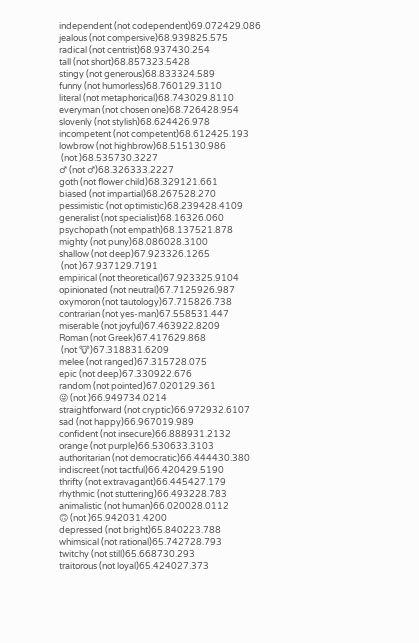independent (not codependent)69.072429.086
jealous (not compersive)68.939825.575
radical (not centrist)68.937430.254
tall (not short)68.857323.5428
stingy (not generous)68.833324.589
funny (not humorless)68.760129.3110
literal (not metaphorical)68.743029.8110
everyman (not chosen one)68.726428.954
slovenly (not stylish)68.624426.978
incompetent (not competent)68.612425.193
lowbrow (not highbrow)68.515130.986
 (not )68.535730.3227
♂ (not ♂)68.326333.2227
goth (not flower child)68.329121.661
biased (not impartial)68.267528.270
pessimistic (not optimistic)68.239428.4109
generalist (not specialist)68.16326.060
psychopath (not empath)68.137521.878
mighty (not puny)68.086028.3100
shallow (not deep)67.923326.1265
 (not )67.937129.7191
empirical (not theoretical)67.923325.9104
opinionated (not neutral)67.7125926.987
oxymoron (not tautology)67.715826.738
contrarian (not yes-man)67.558531.447
miserable (not joyful)67.463922.8209
Roman (not Greek)67.417629.868
 (not 🐮)67.318831.6209
melee (not ranged)67.315728.075
epic (not deep)67.330922.676
random (not pointed)67.020129.361
😜 (not )66.949734.0214
straightforward (not cryptic)66.972932.6107
sad (not happy)66.967019.989
confident (not insecure)66.888931.2132
orange (not purple)66.530633.3103
authoritarian (not democratic)66.444430.380
indiscreet (not tactful)66.420429.5190
thrifty (not extravagant)66.445427.179
rhythmic (not stuttering)66.493228.783
animalistic (not human)66.020028.0112
🙃 (not )65.942031.4200
depressed (not bright)65.840223.788
whimsical (not rational)65.742728.793
twitchy (not still)65.668730.293
traitorous (not loyal)65.424027.373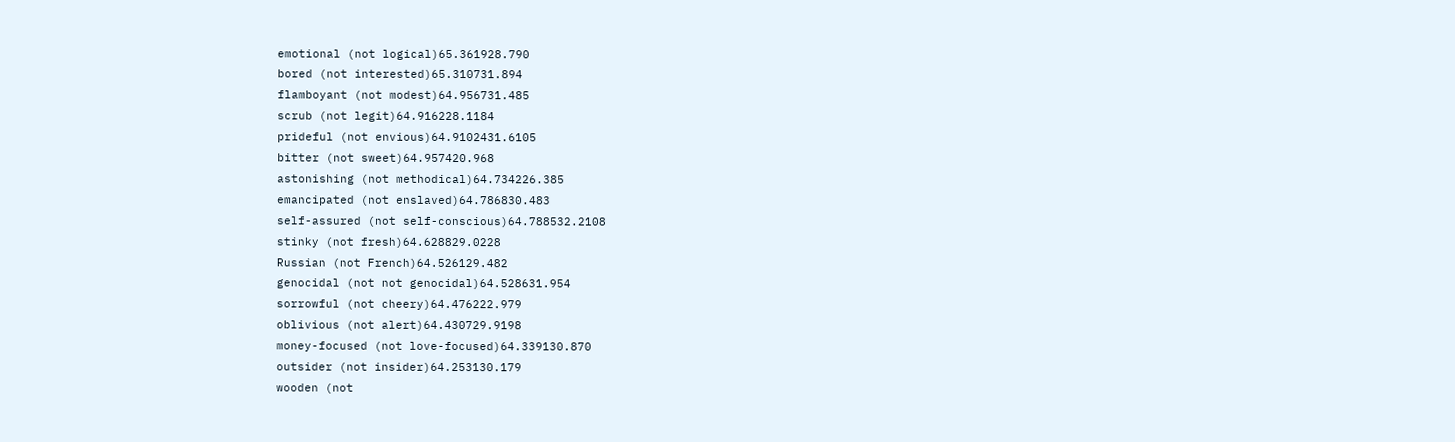emotional (not logical)65.361928.790
bored (not interested)65.310731.894
flamboyant (not modest)64.956731.485
scrub (not legit)64.916228.1184
prideful (not envious)64.9102431.6105
bitter (not sweet)64.957420.968
astonishing (not methodical)64.734226.385
emancipated (not enslaved)64.786830.483
self-assured (not self-conscious)64.788532.2108
stinky (not fresh)64.628829.0228
Russian (not French)64.526129.482
genocidal (not not genocidal)64.528631.954
sorrowful (not cheery)64.476222.979
oblivious (not alert)64.430729.9198
money-focused (not love-focused)64.339130.870
outsider (not insider)64.253130.179
wooden (not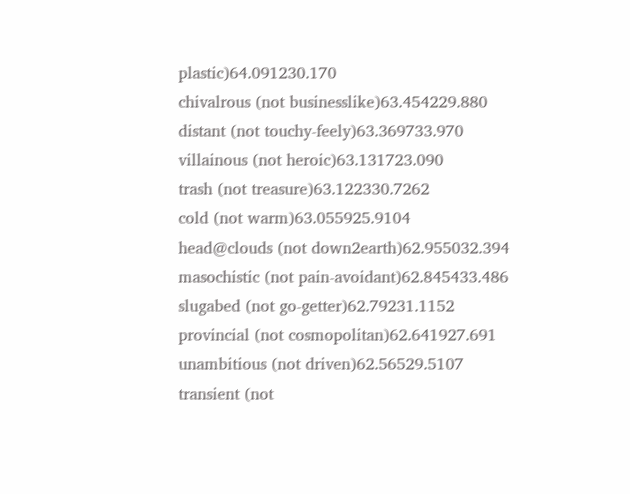plastic)64.091230.170
chivalrous (not businesslike)63.454229.880
distant (not touchy-feely)63.369733.970
villainous (not heroic)63.131723.090
trash (not treasure)63.122330.7262
cold (not warm)63.055925.9104
head@clouds (not down2earth)62.955032.394
masochistic (not pain-avoidant)62.845433.486
slugabed (not go-getter)62.79231.1152
provincial (not cosmopolitan)62.641927.691
unambitious (not driven)62.56529.5107
transient (not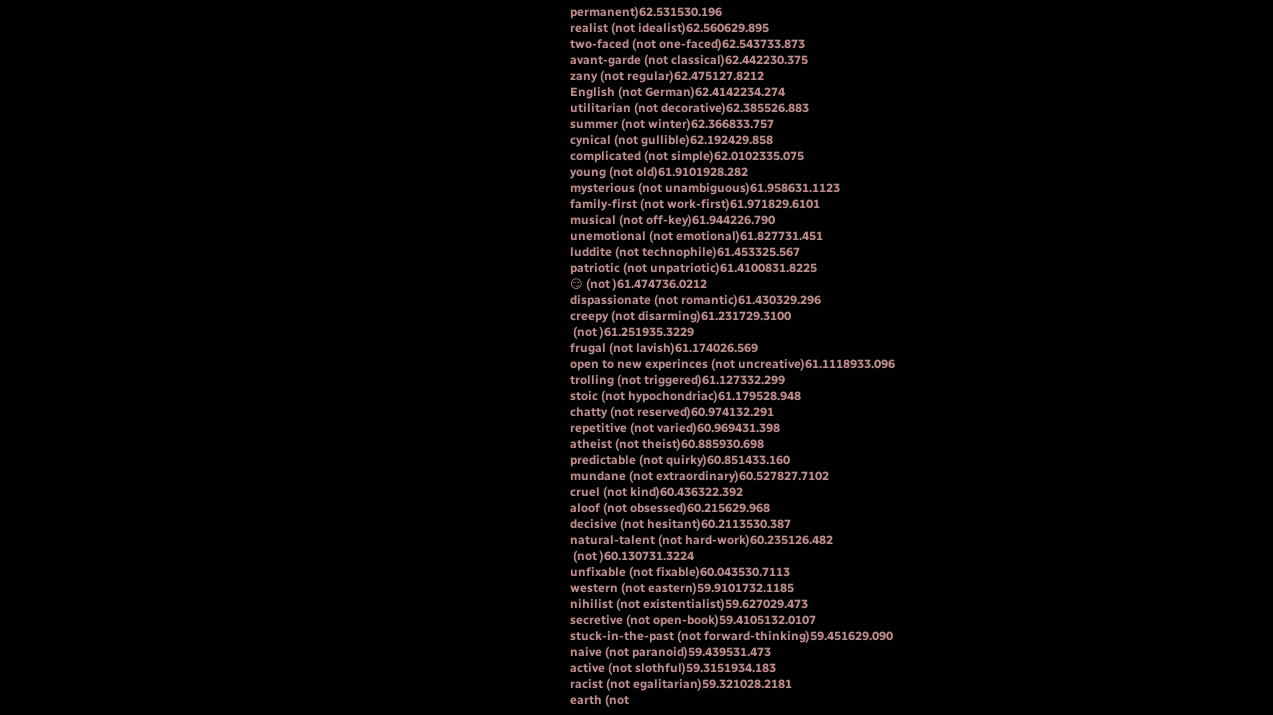permanent)62.531530.196
realist (not idealist)62.560629.895
two-faced (not one-faced)62.543733.873
avant-garde (not classical)62.442230.375
zany (not regular)62.475127.8212
English (not German)62.4142234.274
utilitarian (not decorative)62.385526.883
summer (not winter)62.366833.757
cynical (not gullible)62.192429.858
complicated (not simple)62.0102335.075
young (not old)61.9101928.282
mysterious (not unambiguous)61.958631.1123
family-first (not work-first)61.971829.6101
musical (not off-key)61.944226.790
unemotional (not emotional)61.827731.451
luddite (not technophile)61.453325.567
patriotic (not unpatriotic)61.4100831.8225
😏 (not )61.474736.0212
dispassionate (not romantic)61.430329.296
creepy (not disarming)61.231729.3100
 (not )61.251935.3229
frugal (not lavish)61.174026.569
open to new experinces (not uncreative)61.1118933.096
trolling (not triggered)61.127332.299
stoic (not hypochondriac)61.179528.948
chatty (not reserved)60.974132.291
repetitive (not varied)60.969431.398
atheist (not theist)60.885930.698
predictable (not quirky)60.851433.160
mundane (not extraordinary)60.527827.7102
cruel (not kind)60.436322.392
aloof (not obsessed)60.215629.968
decisive (not hesitant)60.2113530.387
natural-talent (not hard-work)60.235126.482
 (not )60.130731.3224
unfixable (not fixable)60.043530.7113
western (not eastern)59.9101732.1185
nihilist (not existentialist)59.627029.473
secretive (not open-book)59.4105132.0107
stuck-in-the-past (not forward-thinking)59.451629.090
naive (not paranoid)59.439531.473
active (not slothful)59.3151934.183
racist (not egalitarian)59.321028.2181
earth (not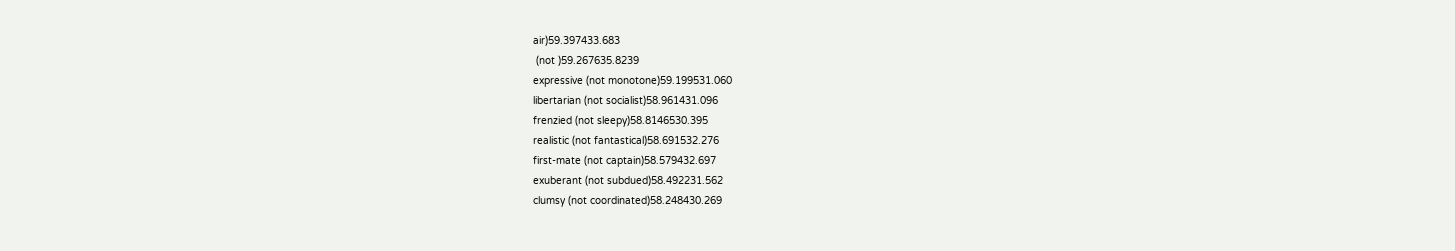air)59.397433.683
 (not )59.267635.8239
expressive (not monotone)59.199531.060
libertarian (not socialist)58.961431.096
frenzied (not sleepy)58.8146530.395
realistic (not fantastical)58.691532.276
first-mate (not captain)58.579432.697
exuberant (not subdued)58.492231.562
clumsy (not coordinated)58.248430.269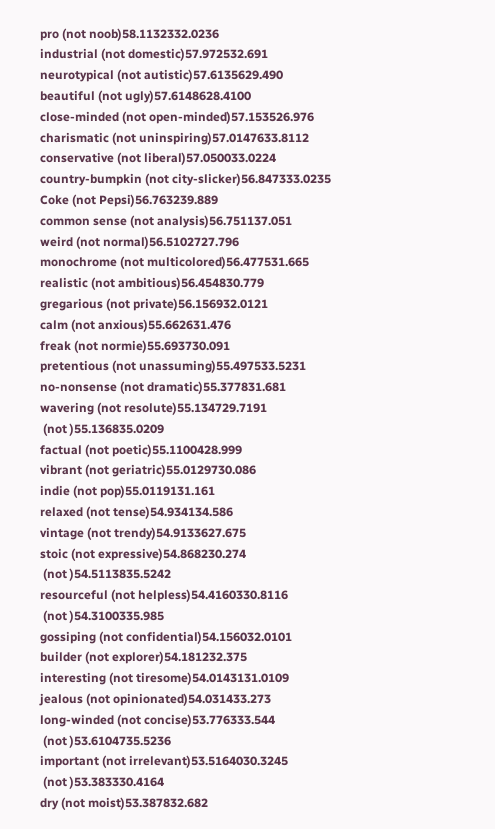pro (not noob)58.1132332.0236
industrial (not domestic)57.972532.691
neurotypical (not autistic)57.6135629.490
beautiful (not ugly)57.6148628.4100
close-minded (not open-minded)57.153526.976
charismatic (not uninspiring)57.0147633.8112
conservative (not liberal)57.050033.0224
country-bumpkin (not city-slicker)56.847333.0235
Coke (not Pepsi)56.763239.889
common sense (not analysis)56.751137.051
weird (not normal)56.5102727.796
monochrome (not multicolored)56.477531.665
realistic (not ambitious)56.454830.779
gregarious (not private)56.156932.0121
calm (not anxious)55.662631.476
freak (not normie)55.693730.091
pretentious (not unassuming)55.497533.5231
no-nonsense (not dramatic)55.377831.681
wavering (not resolute)55.134729.7191
 (not )55.136835.0209
factual (not poetic)55.1100428.999
vibrant (not geriatric)55.0129730.086
indie (not pop)55.0119131.161
relaxed (not tense)54.934134.586
vintage (not trendy)54.9133627.675
stoic (not expressive)54.868230.274
 (not )54.5113835.5242
resourceful (not helpless)54.4160330.8116
 (not )54.3100335.985
gossiping (not confidential)54.156032.0101
builder (not explorer)54.181232.375
interesting (not tiresome)54.0143131.0109
jealous (not opinionated)54.031433.273
long-winded (not concise)53.776333.544
 (not )53.6104735.5236
important (not irrelevant)53.5164030.3245
 (not )53.383330.4164
dry (not moist)53.387832.682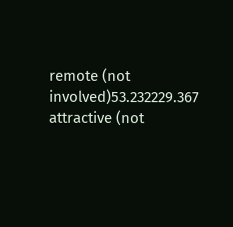remote (not involved)53.232229.367
attractive (not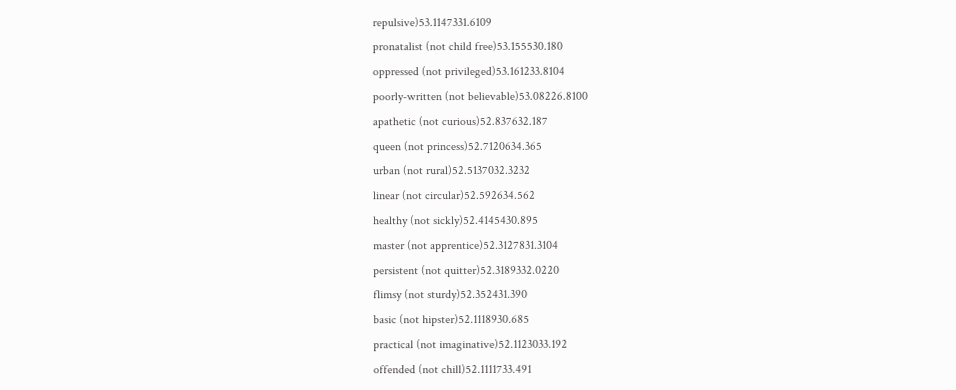repulsive)53.1147331.6109
pronatalist (not child free)53.155530.180
oppressed (not privileged)53.161233.8104
poorly-written (not believable)53.08226.8100
apathetic (not curious)52.837632.187
queen (not princess)52.7120634.365
urban (not rural)52.5137032.3232
linear (not circular)52.592634.562
healthy (not sickly)52.4145430.895
master (not apprentice)52.3127831.3104
persistent (not quitter)52.3189332.0220
flimsy (not sturdy)52.352431.390
basic (not hipster)52.1118930.685
practical (not imaginative)52.1123033.192
offended (not chill)52.1111733.491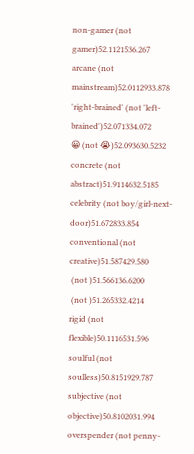non-gamer (not gamer)52.1121536.267
arcane (not mainstream)52.0112933.878
'right-brained' (not 'left-brained')52.071334.072
😀 (not 😭)52.093630.5232
concrete (not abstract)51.9114632.5185
celebrity (not boy/girl-next-door)51.672833.854
conventional (not creative)51.587429.580
 (not )51.566136.6200
 (not )51.265332.4214
rigid (not flexible)50.1116531.596
soulful (not soulless)50.8151929.787
subjective (not objective)50.8102031.994
overspender (not penny-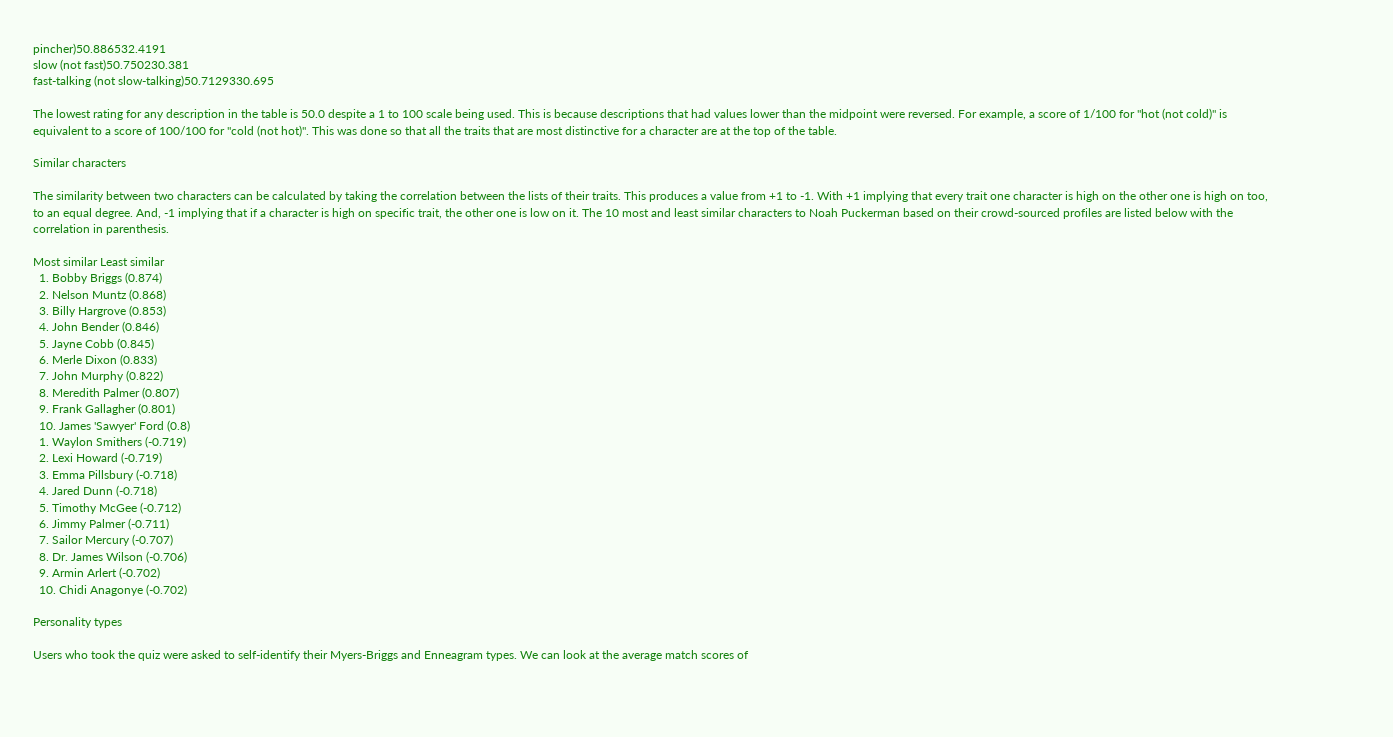pincher)50.886532.4191
slow (not fast)50.750230.381
fast-talking (not slow-talking)50.7129330.695

The lowest rating for any description in the table is 50.0 despite a 1 to 100 scale being used. This is because descriptions that had values lower than the midpoint were reversed. For example, a score of 1/100 for "hot (not cold)" is equivalent to a score of 100/100 for "cold (not hot)". This was done so that all the traits that are most distinctive for a character are at the top of the table.

Similar characters

The similarity between two characters can be calculated by taking the correlation between the lists of their traits. This produces a value from +1 to -1. With +1 implying that every trait one character is high on the other one is high on too, to an equal degree. And, -1 implying that if a character is high on specific trait, the other one is low on it. The 10 most and least similar characters to Noah Puckerman based on their crowd-sourced profiles are listed below with the correlation in parenthesis.

Most similar Least similar
  1. Bobby Briggs (0.874)
  2. Nelson Muntz (0.868)
  3. Billy Hargrove (0.853)
  4. John Bender (0.846)
  5. Jayne Cobb (0.845)
  6. Merle Dixon (0.833)
  7. John Murphy (0.822)
  8. Meredith Palmer (0.807)
  9. Frank Gallagher (0.801)
  10. James 'Sawyer' Ford (0.8)
  1. Waylon Smithers (-0.719)
  2. Lexi Howard (-0.719)
  3. Emma Pillsbury (-0.718)
  4. Jared Dunn (-0.718)
  5. Timothy McGee (-0.712)
  6. Jimmy Palmer (-0.711)
  7. Sailor Mercury (-0.707)
  8. Dr. James Wilson (-0.706)
  9. Armin Arlert (-0.702)
  10. Chidi Anagonye (-0.702)

Personality types

Users who took the quiz were asked to self-identify their Myers-Briggs and Enneagram types. We can look at the average match scores of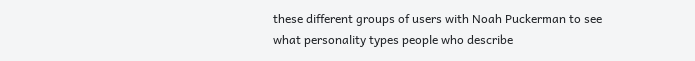these different groups of users with Noah Puckerman to see what personality types people who describe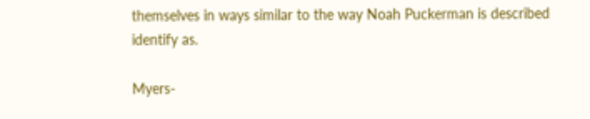themselves in ways similar to the way Noah Puckerman is described identify as.

Myers-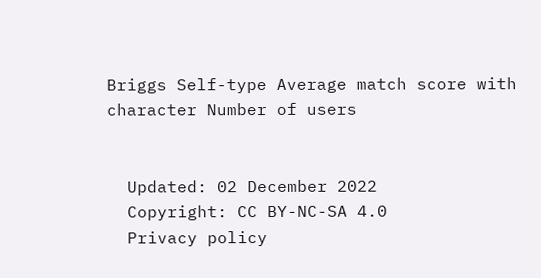Briggs Self-type Average match score with character Number of users


  Updated: 02 December 2022
  Copyright: CC BY-NC-SA 4.0
  Privacy policy